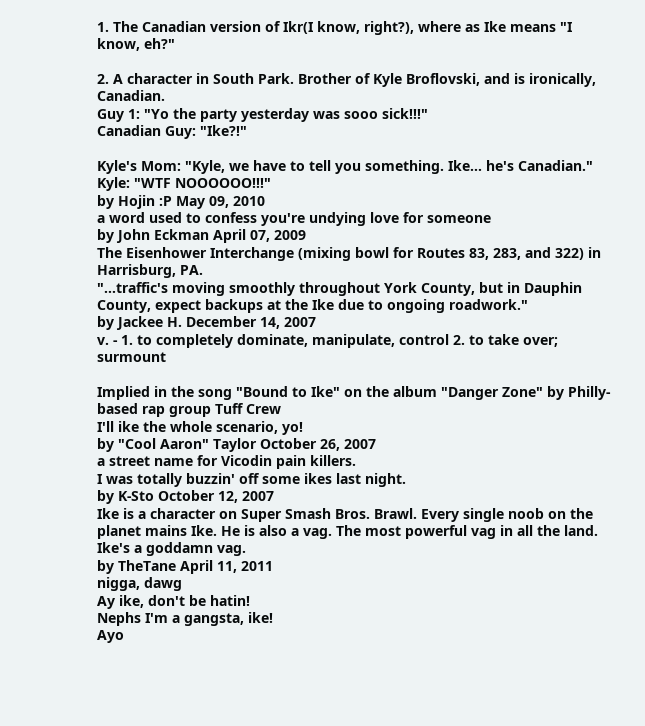1. The Canadian version of Ikr(I know, right?), where as Ike means "I know, eh?"

2. A character in South Park. Brother of Kyle Broflovski, and is ironically, Canadian.
Guy 1: "Yo the party yesterday was sooo sick!!!"
Canadian Guy: "Ike?!"

Kyle's Mom: "Kyle, we have to tell you something. Ike... he's Canadian."
Kyle: "WTF NOOOOOO!!!"
by Hojin :P May 09, 2010
a word used to confess you're undying love for someone
by John Eckman April 07, 2009
The Eisenhower Interchange (mixing bowl for Routes 83, 283, and 322) in Harrisburg, PA.
"...traffic's moving smoothly throughout York County, but in Dauphin County, expect backups at the Ike due to ongoing roadwork."
by Jackee H. December 14, 2007
v. - 1. to completely dominate, manipulate, control 2. to take over; surmount

Implied in the song "Bound to Ike" on the album "Danger Zone" by Philly-based rap group Tuff Crew
I'll ike the whole scenario, yo!
by "Cool Aaron" Taylor October 26, 2007
a street name for Vicodin pain killers.
I was totally buzzin' off some ikes last night.
by K-Sto October 12, 2007
Ike is a character on Super Smash Bros. Brawl. Every single noob on the planet mains Ike. He is also a vag. The most powerful vag in all the land.
Ike's a goddamn vag.
by TheTane April 11, 2011
nigga, dawg
Ay ike, don't be hatin!
Nephs I'm a gangsta, ike!
Ayo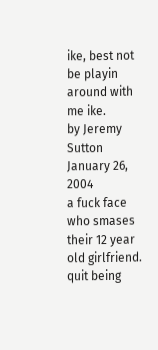ike, best not be playin around with me ike.
by Jeremy Sutton January 26, 2004
a fuck face who smases their 12 year old girlfriend.
quit being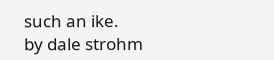such an ike.
by dale strohm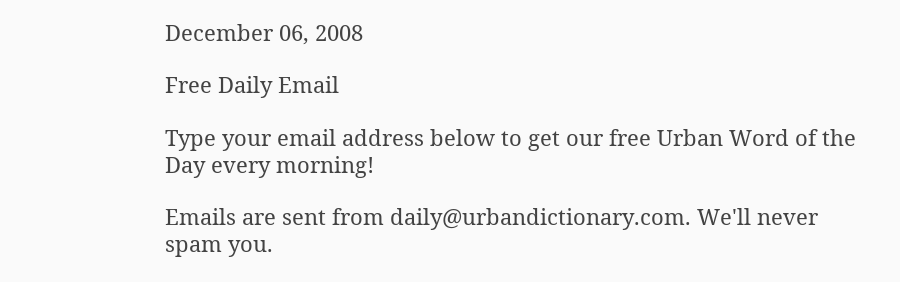December 06, 2008

Free Daily Email

Type your email address below to get our free Urban Word of the Day every morning!

Emails are sent from daily@urbandictionary.com. We'll never spam you.